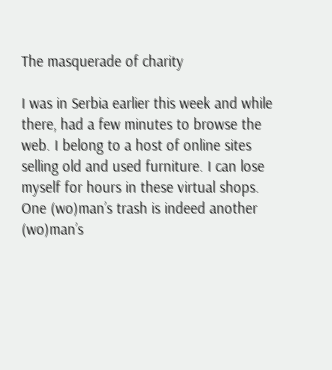The masquerade of charity

I was in Serbia earlier this week and while there, had a few minutes to browse the web. I belong to a host of online sites selling old and used furniture. I can lose myself for hours in these virtual shops. One (wo)man’s trash is indeed another (wo)man’s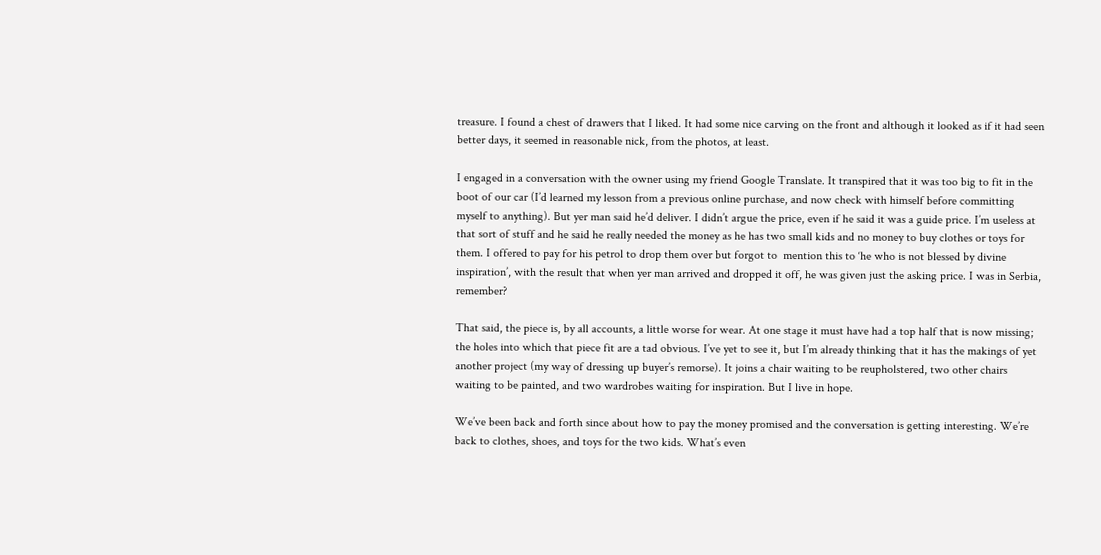treasure. I found a chest of drawers that I liked. It had some nice carving on the front and although it looked as if it had seen better days, it seemed in reasonable nick, from the photos, at least.

I engaged in a conversation with the owner using my friend Google Translate. It transpired that it was too big to fit in the boot of our car (I’d learned my lesson from a previous online purchase, and now check with himself before committing myself to anything). But yer man said he’d deliver. I didn’t argue the price, even if he said it was a guide price. I’m useless at that sort of stuff and he said he really needed the money as he has two small kids and no money to buy clothes or toys for them. I offered to pay for his petrol to drop them over but forgot to  mention this to ‘he who is not blessed by divine inspiration’, with the result that when yer man arrived and dropped it off, he was given just the asking price. I was in Serbia, remember?

That said, the piece is, by all accounts, a little worse for wear. At one stage it must have had a top half that is now missing; the holes into which that piece fit are a tad obvious. I’ve yet to see it, but I’m already thinking that it has the makings of yet another project (my way of dressing up buyer’s remorse). It joins a chair waiting to be reupholstered, two other chairs waiting to be painted, and two wardrobes waiting for inspiration. But I live in hope.

We’ve been back and forth since about how to pay the money promised and the conversation is getting interesting. We’re back to clothes, shoes, and toys for the two kids. What’s even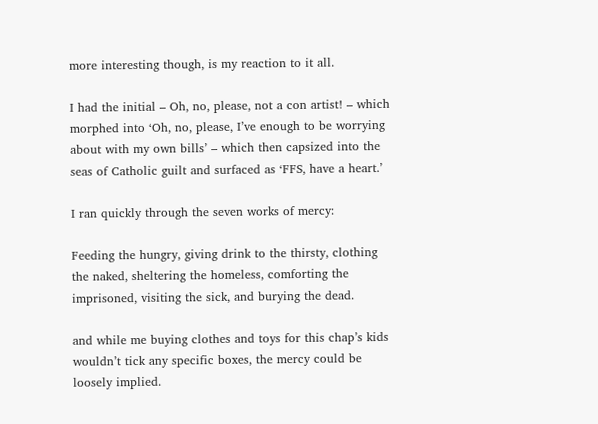more interesting though, is my reaction to it all.

I had the initial – Oh, no, please, not a con artist! – which morphed into ‘Oh, no, please, I’ve enough to be worrying about with my own bills’ – which then capsized into the seas of Catholic guilt and surfaced as ‘FFS, have a heart.’

I ran quickly through the seven works of mercy:

Feeding the hungry, giving drink to the thirsty, clothing the naked, sheltering the homeless, comforting the imprisoned, visiting the sick, and burying the dead.

and while me buying clothes and toys for this chap’s kids wouldn’t tick any specific boxes, the mercy could be loosely implied.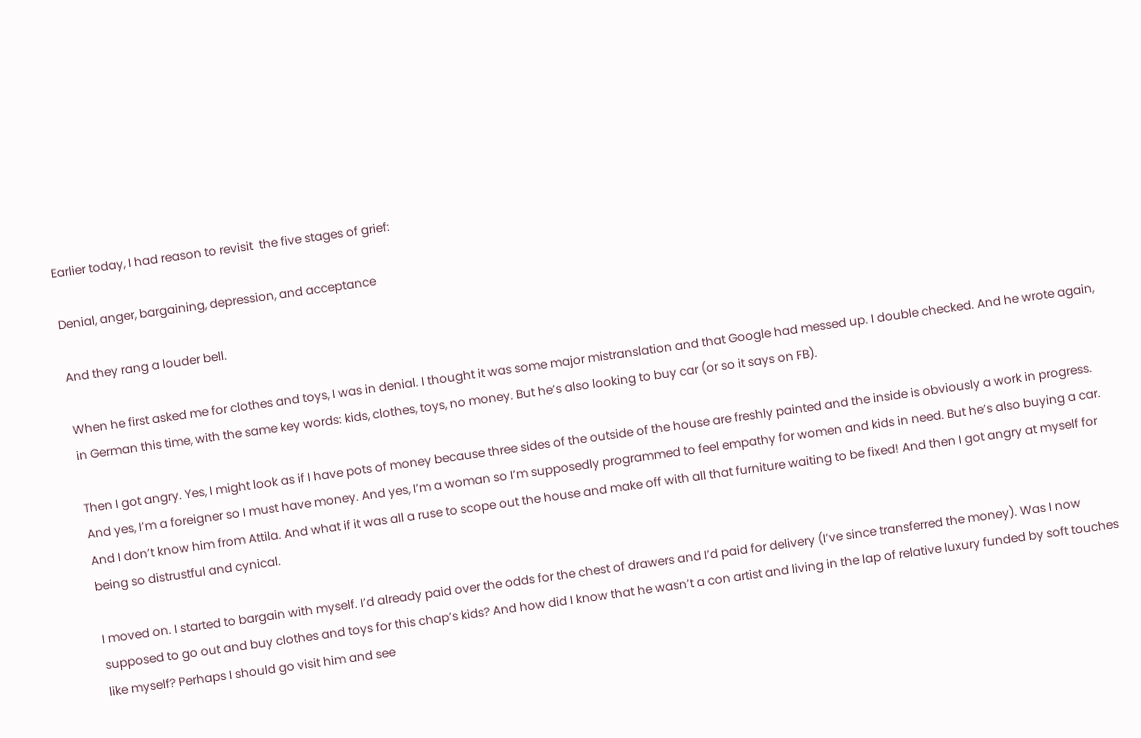Earlier today, I had reason to revisit  the five stages of grief:

Denial, anger, bargaining, depression, and acceptance

And they rang a louder bell.

When he first asked me for clothes and toys, I was in denial. I thought it was some major mistranslation and that Google had messed up. I double checked. And he wrote again, in German this time, with the same key words: kids, clothes, toys, no money. But he’s also looking to buy car (or so it says on FB).

Then I got angry. Yes, I might look as if I have pots of money because three sides of the outside of the house are freshly painted and the inside is obviously a work in progress. And yes, I’m a foreigner so I must have money. And yes, I’m a woman so I’m supposedly programmed to feel empathy for women and kids in need. But he’s also buying a car. And I don’t know him from Attila. And what if it was all a ruse to scope out the house and make off with all that furniture waiting to be fixed! And then I got angry at myself for being so distrustful and cynical.

I moved on. I started to bargain with myself. I’d already paid over the odds for the chest of drawers and I’d paid for delivery (I’ve since transferred the money). Was I now supposed to go out and buy clothes and toys for this chap’s kids? And how did I know that he wasn’t a con artist and living in the lap of relative luxury funded by soft touches like myself? Perhaps I should go visit him and see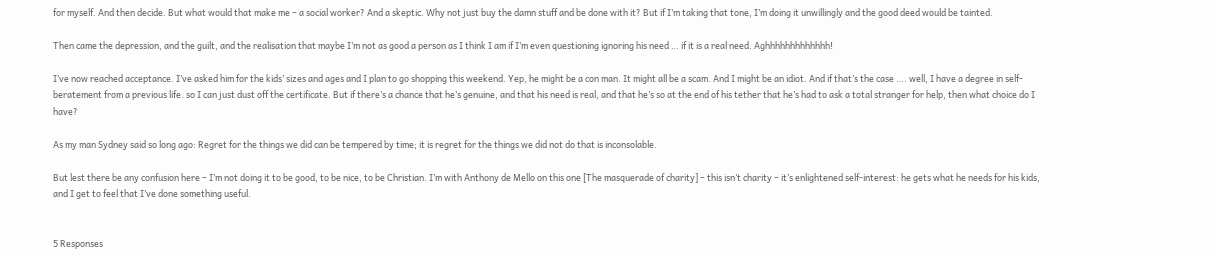for myself. And then decide. But what would that make me – a social worker? And a skeptic. Why not just buy the damn stuff and be done with it? But if I’m taking that tone, I’m doing it unwillingly and the good deed would be tainted.

Then came the depression, and the guilt, and the realisation that maybe I’m not as good a person as I think I am if I’m even questioning ignoring his need … if it is a real need. Aghhhhhhhhhhhhh!

I’ve now reached acceptance. I’ve asked him for the kids’ sizes and ages and I plan to go shopping this weekend. Yep, he might be a con man. It might all be a scam. And I might be an idiot. And if that’s the case …. well, I have a degree in self-beratement from a previous life. so I can just dust off the certificate. But if there’s a chance that he’s genuine, and that his need is real, and that he’s so at the end of his tether that he’s had to ask a total stranger for help, then what choice do I have?

As my man Sydney said so long ago: Regret for the things we did can be tempered by time; it is regret for the things we did not do that is inconsolable.

But lest there be any confusion here – I’m not doing it to be good, to be nice, to be Christian. I’m with Anthony de Mello on this one [The masquerade of charity] – this isn’t charity – it’s enlightened self-interest: he gets what he needs for his kids, and I get to feel that I’ve done something useful.


5 Responses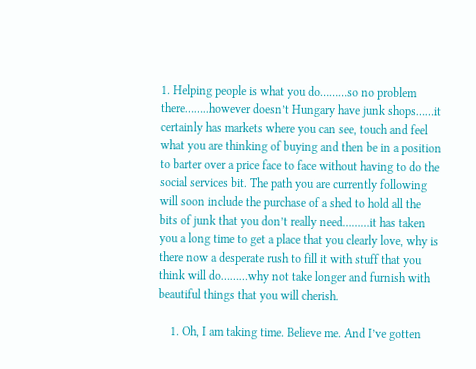1. Helping people is what you do………so no problem there……..however doesn’t Hungary have junk shops……it certainly has markets where you can see, touch and feel what you are thinking of buying and then be in a position to barter over a price face to face without having to do the social services bit. The path you are currently following will soon include the purchase of a shed to hold all the bits of junk that you don’t really need………it has taken you a long time to get a place that you clearly love, why is there now a desperate rush to fill it with stuff that you think will do………why not take longer and furnish with beautiful things that you will cherish.

    1. Oh, I am taking time. Believe me. And I’ve gotten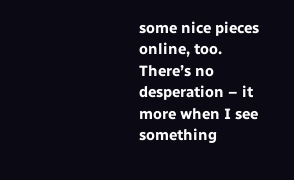some nice pieces online, too. There’s no desperation – it more when I see something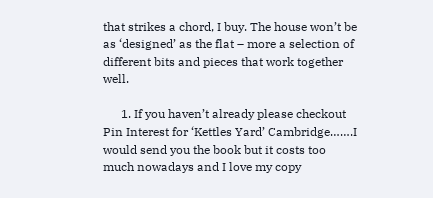that strikes a chord, I buy. The house won’t be as ‘designed’ as the flat – more a selection of different bits and pieces that work together well.

      1. If you haven’t already please checkout Pin Interest for ‘Kettles Yard’ Cambridge…….I would send you the book but it costs too much nowadays and I love my copy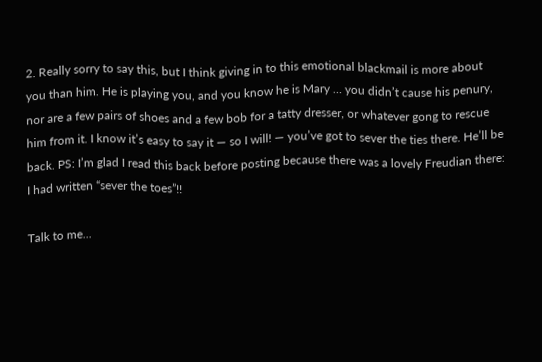2. Really sorry to say this, but I think giving in to this emotional blackmail is more about you than him. He is playing you, and you know he is Mary … you didn’t cause his penury, nor are a few pairs of shoes and a few bob for a tatty dresser, or whatever gong to rescue him from it. I know it’s easy to say it — so I will! — you’ve got to sever the ties there. He’ll be back. PS: I’m glad I read this back before posting because there was a lovely Freudian there: I had written “sever the toes”!!

Talk to me...